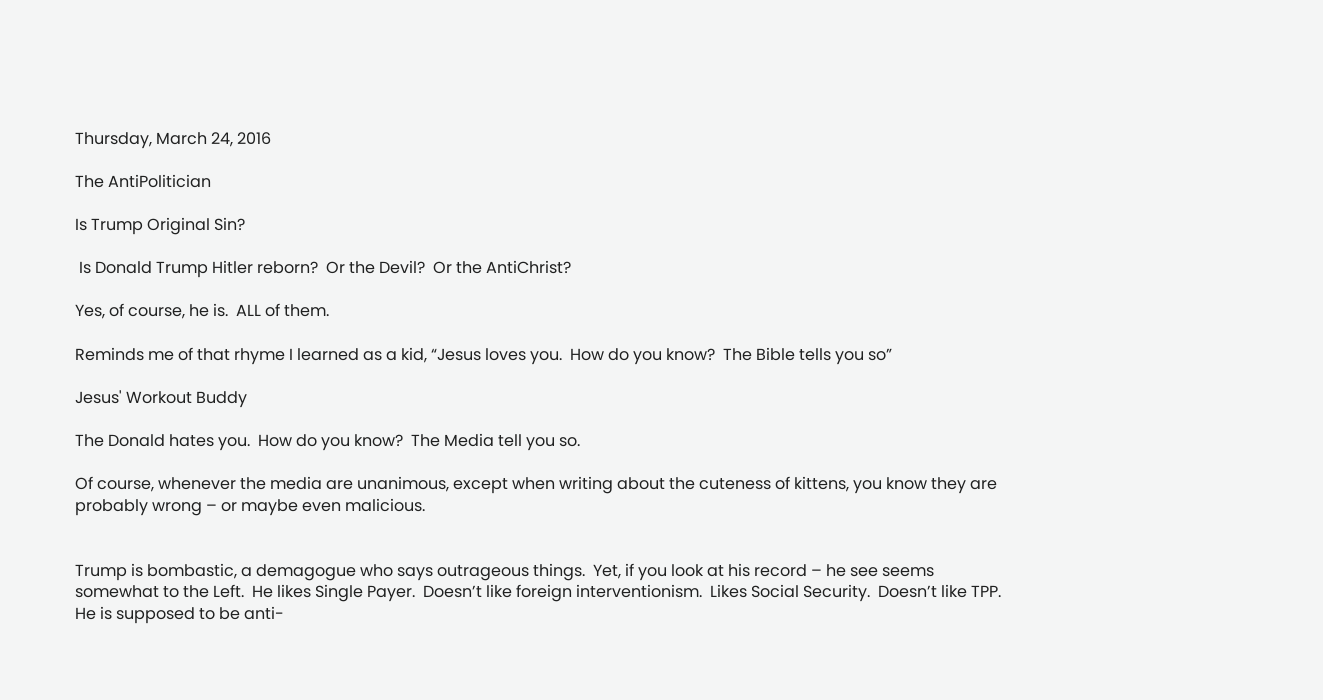Thursday, March 24, 2016

The AntiPolitician

Is Trump Original Sin?

 Is Donald Trump Hitler reborn?  Or the Devil?  Or the AntiChrist?

Yes, of course, he is.  ALL of them.

Reminds me of that rhyme I learned as a kid, “Jesus loves you.  How do you know?  The Bible tells you so”

Jesus' Workout Buddy

The Donald hates you.  How do you know?  The Media tell you so.

Of course, whenever the media are unanimous, except when writing about the cuteness of kittens, you know they are probably wrong – or maybe even malicious.


Trump is bombastic, a demagogue who says outrageous things.  Yet, if you look at his record – he see seems somewhat to the Left.  He likes Single Payer.  Doesn’t like foreign interventionism.  Likes Social Security.  Doesn’t like TPP.   He is supposed to be anti-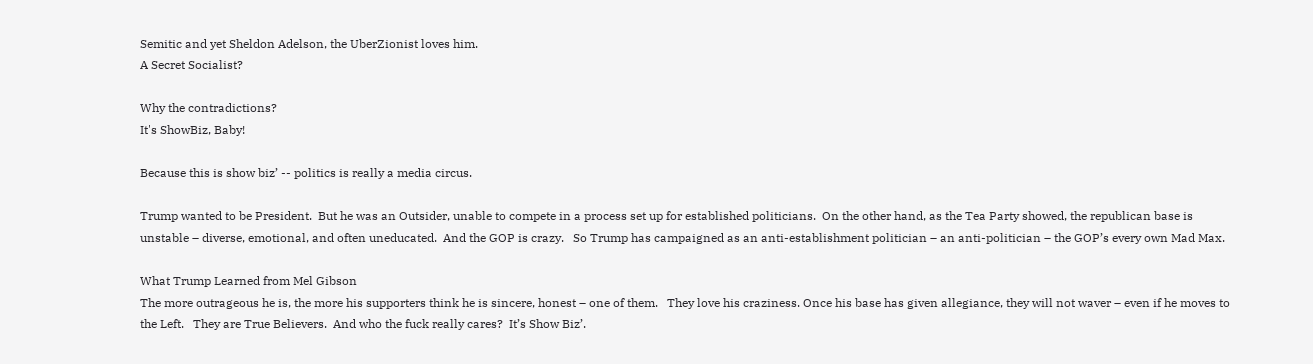Semitic and yet Sheldon Adelson, the UberZionist loves him.
A Secret Socialist?

Why the contradictions?
It's ShowBiz, Baby!

Because this is show biz’ -- politics is really a media circus.

Trump wanted to be President.  But he was an Outsider, unable to compete in a process set up for established politicians.  On the other hand, as the Tea Party showed, the republican base is unstable – diverse, emotional, and often uneducated.  And the GOP is crazy.   So Trump has campaigned as an anti-establishment politician – an anti-politician – the GOP’s every own Mad Max.

What Trump Learned from Mel Gibson
The more outrageous he is, the more his supporters think he is sincere, honest – one of them.   They love his craziness. Once his base has given allegiance, they will not waver – even if he moves to the Left.   They are True Believers.  And who the fuck really cares?  It’s Show Biz’.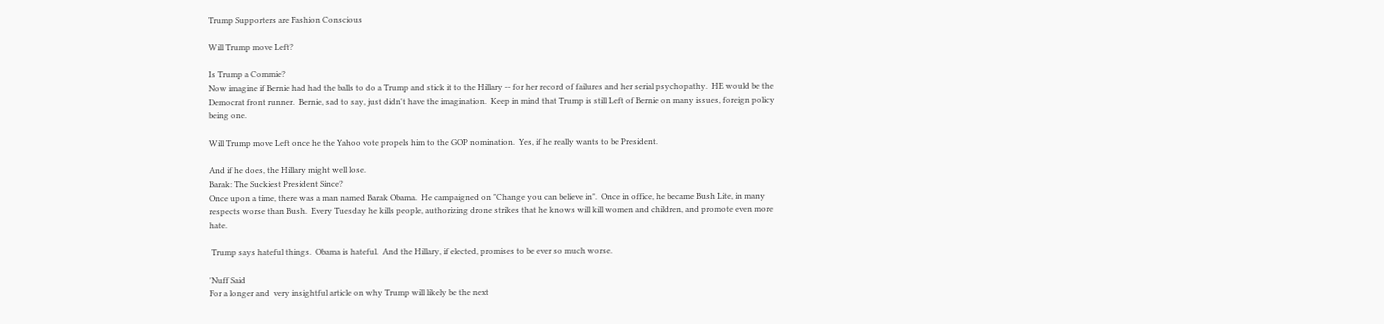Trump Supporters are Fashion Conscious

Will Trump move Left?

Is Trump a Commie?
Now imagine if Bernie had had the balls to do a Trump and stick it to the Hillary -- for her record of failures and her serial psychopathy.  HE would be the Democrat front runner.  Bernie, sad to say, just didn't have the imagination.  Keep in mind that Trump is still Left of Bernie on many issues, foreign policy being one.

Will Trump move Left once he the Yahoo vote propels him to the GOP nomination.  Yes, if he really wants to be President.

And if he does, the Hillary might well lose.
Barak: The Suckiest President Since?
Once upon a time, there was a man named Barak Obama.  He campaigned on "Change you can believe in".  Once in office, he became Bush Lite, in many respects worse than Bush.  Every Tuesday he kills people, authorizing drone strikes that he knows will kill women and children, and promote even more hate.

 Trump says hateful things.  Obama is hateful.  And the Hillary, if elected, promises to be ever so much worse.

'Nuff Said
For a longer and  very insightful article on why Trump will likely be the next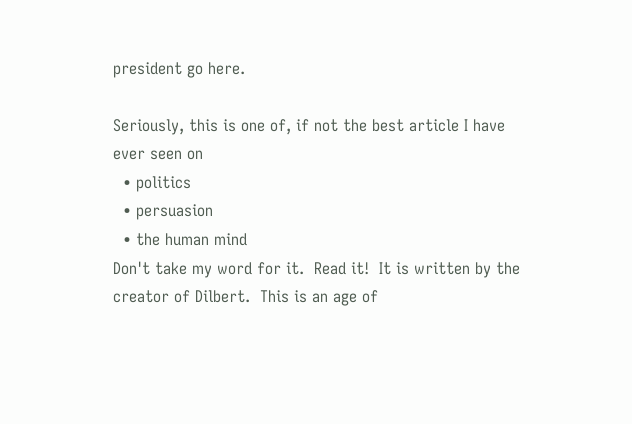president go here.

Seriously, this is one of, if not the best article I have ever seen on
  • politics
  • persuasion
  • the human mind
Don't take my word for it.  Read it!  It is written by the creator of Dilbert.  This is an age of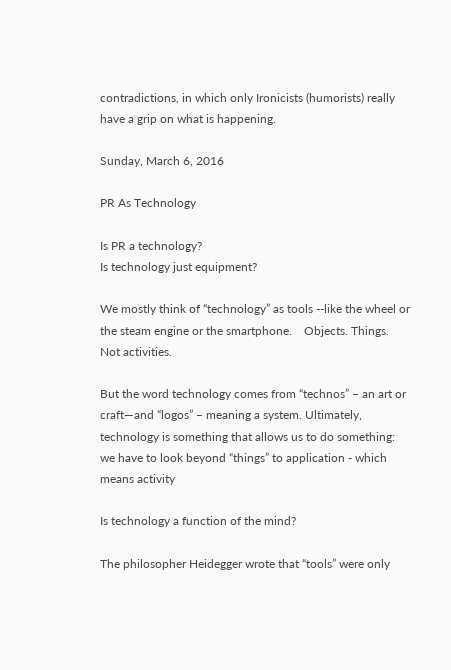contradictions, in which only Ironicists (humorists) really have a grip on what is happening.

Sunday, March 6, 2016

PR As Technology

Is PR a technology?
Is technology just equipment?

We mostly think of “technology” as tools --like the wheel or the steam engine or the smartphone.    Objects. Things.  Not activities.

But the word technology comes from “technos” – an art or craft—and “logos” – meaning a system. Ultimately, technology is something that allows us to do something: we have to look beyond “things” to application - which means activity

Is technology a function of the mind?

The philosopher Heidegger wrote that “tools” were only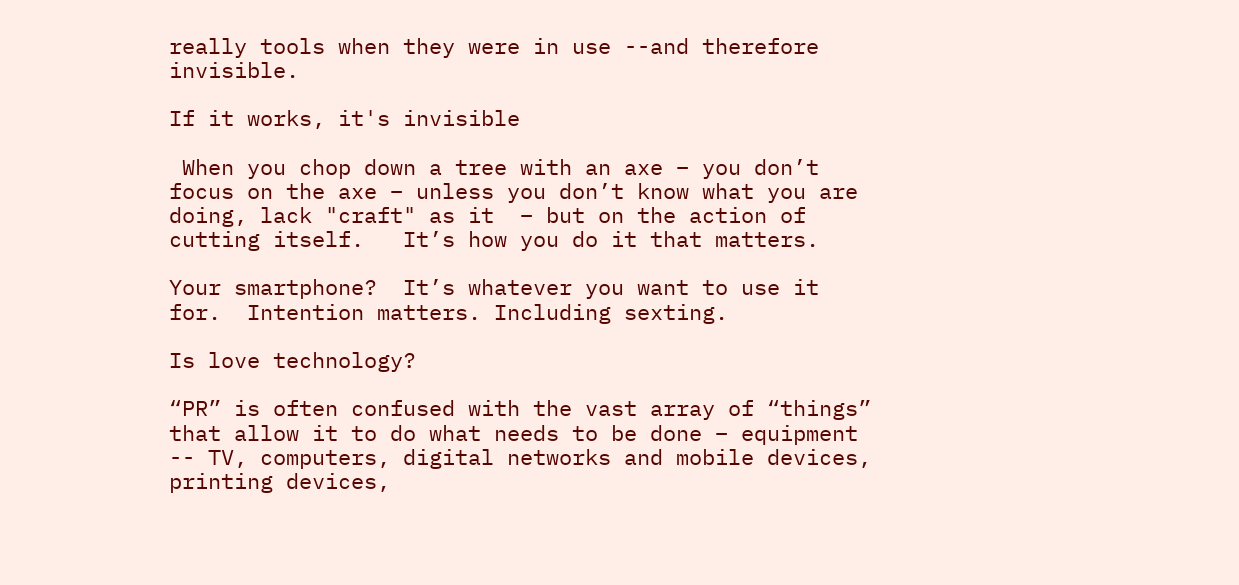really tools when they were in use --and therefore invisible.

If it works, it's invisible

 When you chop down a tree with an axe – you don’t focus on the axe – unless you don’t know what you are doing, lack "craft" as it  – but on the action of cutting itself.   It’s how you do it that matters.

Your smartphone?  It’s whatever you want to use it for.  Intention matters. Including sexting.

Is love technology?

“PR” is often confused with the vast array of “things” that allow it to do what needs to be done – equipment -- TV, computers, digital networks and mobile devices, printing devices,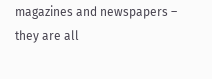magazines and newspapers – they are all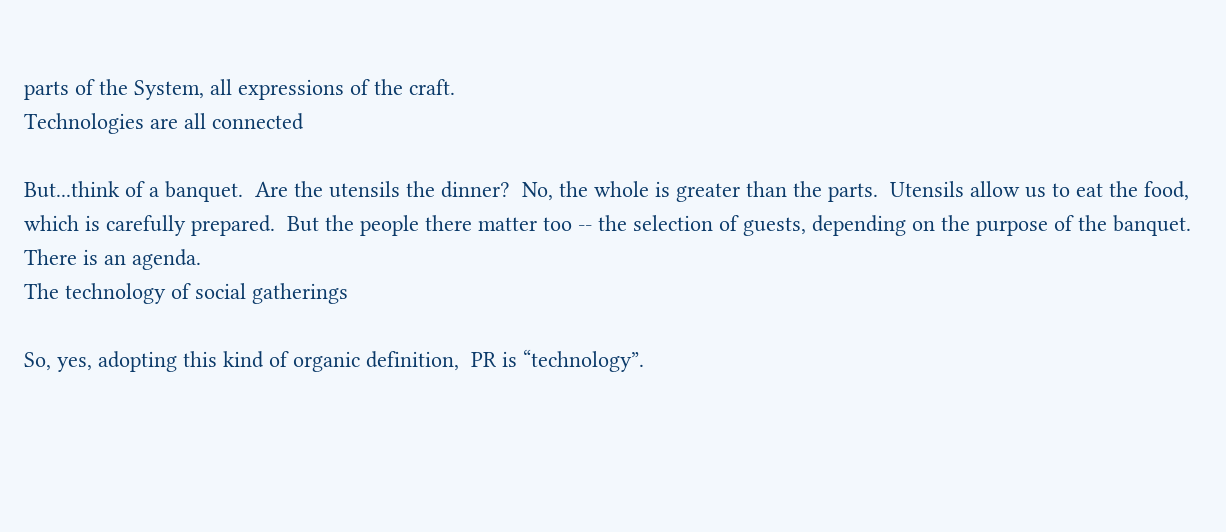parts of the System, all expressions of the craft.
Technologies are all connected

But...think of a banquet.  Are the utensils the dinner?  No, the whole is greater than the parts.  Utensils allow us to eat the food, which is carefully prepared.  But the people there matter too -- the selection of guests, depending on the purpose of the banquet.   There is an agenda.
The technology of social gatherings

So, yes, adopting this kind of organic definition,  PR is “technology”.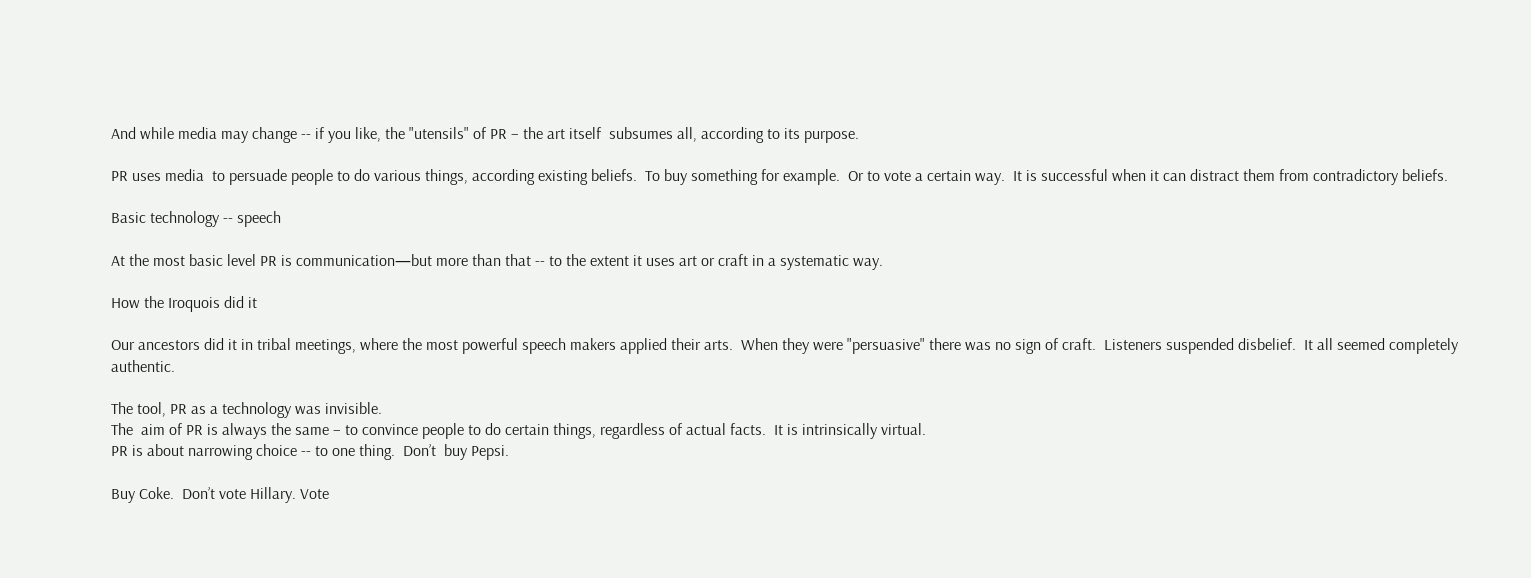And while media may change -- if you like, the "utensils" of PR – the art itself  subsumes all, according to its purpose.

PR uses media  to persuade people to do various things, according existing beliefs.  To buy something for example.  Or to vote a certain way.  It is successful when it can distract them from contradictory beliefs.

Basic technology -- speech

At the most basic level PR is communication—but more than that -- to the extent it uses art or craft in a systematic way.

How the Iroquois did it

Our ancestors did it in tribal meetings, where the most powerful speech makers applied their arts.  When they were "persuasive" there was no sign of craft.  Listeners suspended disbelief.  It all seemed completely authentic.

The tool, PR as a technology was invisible.
The  aim of PR is always the same – to convince people to do certain things, regardless of actual facts.  It is intrinsically virtual.
PR is about narrowing choice -- to one thing.  Don’t  buy Pepsi.

Buy Coke.  Don’t vote Hillary. Vote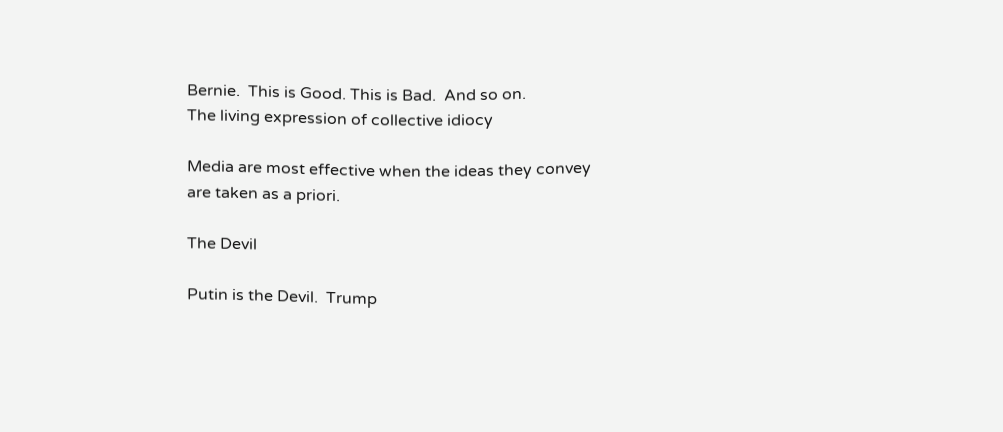Bernie.  This is Good. This is Bad.  And so on.
The living expression of collective idiocy

Media are most effective when the ideas they convey are taken as a priori.

The Devil

Putin is the Devil.  Trump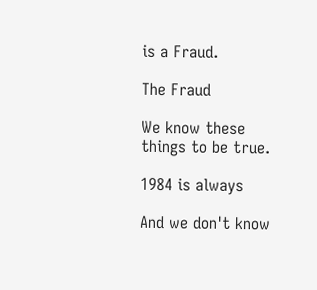is a Fraud.

The Fraud

We know these things to be true.

1984 is always

And we don't know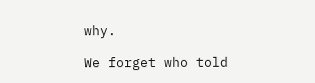why.

We forget who told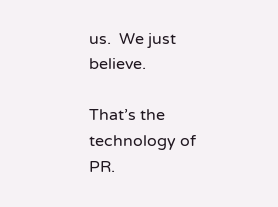us.  We just believe.

That’s the technology of PR.